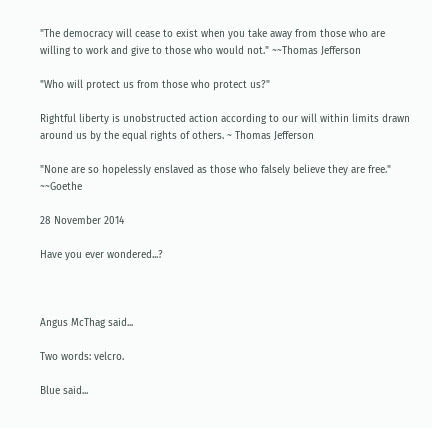"The democracy will cease to exist when you take away from those who are willing to work and give to those who would not." ~~Thomas Jefferson

"Who will protect us from those who protect us?"

Rightful liberty is unobstructed action according to our will within limits drawn around us by the equal rights of others. ~ Thomas Jefferson

"None are so hopelessly enslaved as those who falsely believe they are free." ~~Goethe

28 November 2014

Have you ever wondered...?



Angus McThag said...

Two words: velcro.

Blue said...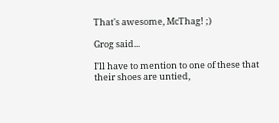That's awesome, McThag! ;)

Grog said...

I'll have to mention to one of these that their shoes are untied,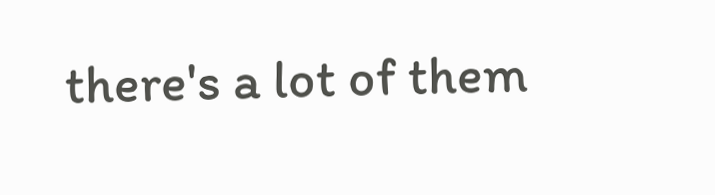there's a lot of them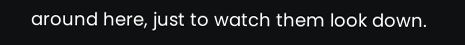around here, just to watch them look down.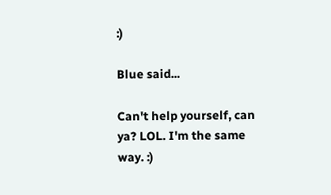:)

Blue said...

Can't help yourself, can ya? LOL. I'm the same way. :)